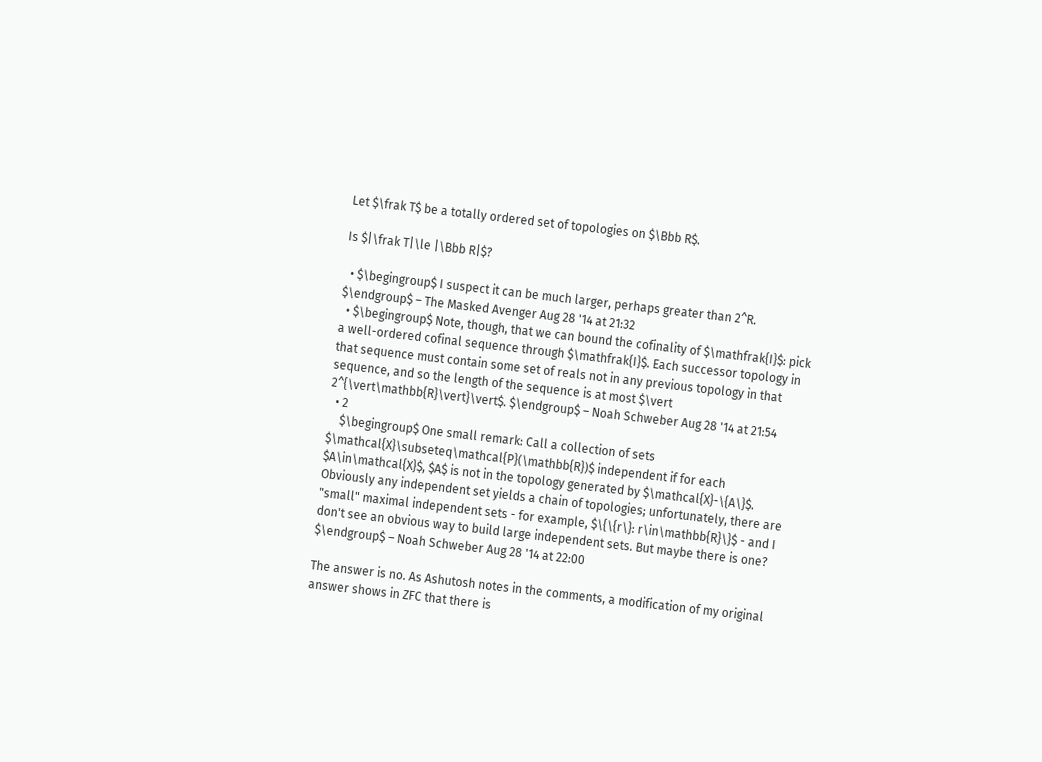Let $\frak T$ be a totally ordered set of topologies on $\Bbb R$.

Is $|\frak T|\le |\Bbb R|$?

  • $\begingroup$ I suspect it can be much larger, perhaps greater than 2^R. $\endgroup$ – The Masked Avenger Aug 28 '14 at 21:32
  • $\begingroup$ Note, though, that we can bound the cofinality of $\mathfrak{I}$: pick a well-ordered cofinal sequence through $\mathfrak{I}$. Each successor topology in that sequence must contain some set of reals not in any previous topology in that sequence, and so the length of the sequence is at most $\vert 2^{\vert\mathbb{R}\vert}\vert$. $\endgroup$ – Noah Schweber Aug 28 '14 at 21:54
  • 2
    $\begingroup$ One small remark: Call a collection of sets $\mathcal{X}\subseteq\mathcal{P}(\mathbb{R})$ independent if for each $A\in\mathcal{X}$, $A$ is not in the topology generated by $\mathcal{X}-\{A\}$. Obviously any independent set yields a chain of topologies; unfortunately, there are "small" maximal independent sets - for example, $\{\{r\}: r\in\mathbb{R}\}$ - and I don't see an obvious way to build large independent sets. But maybe there is one? $\endgroup$ – Noah Schweber Aug 28 '14 at 22:00

The answer is no. As Ashutosh notes in the comments, a modification of my original answer shows in ZFC that there is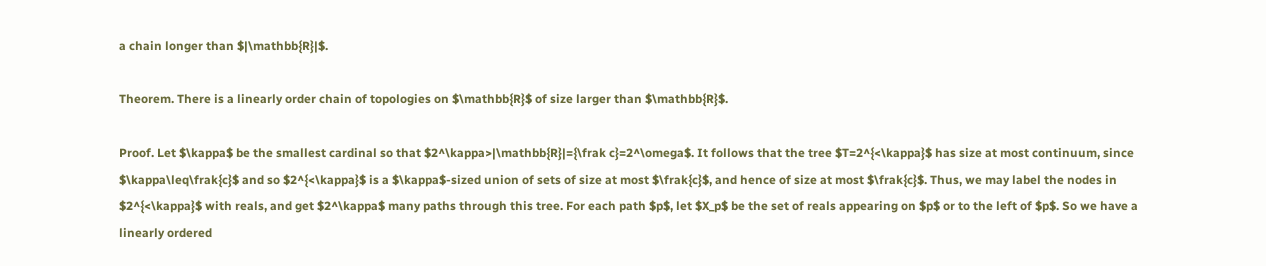a chain longer than $|\mathbb{R}|$.

Theorem. There is a linearly order chain of topologies on $\mathbb{R}$ of size larger than $\mathbb{R}$.

Proof. Let $\kappa$ be the smallest cardinal so that $2^\kappa>|\mathbb{R}|={\frak c}=2^\omega$. It follows that the tree $T=2^{<\kappa}$ has size at most continuum, since $\kappa\leq\frak{c}$ and so $2^{<\kappa}$ is a $\kappa$-sized union of sets of size at most $\frak{c}$, and hence of size at most $\frak{c}$. Thus, we may label the nodes in $2^{<\kappa}$ with reals, and get $2^\kappa$ many paths through this tree. For each path $p$, let $X_p$ be the set of reals appearing on $p$ or to the left of $p$. So we have a linearly ordered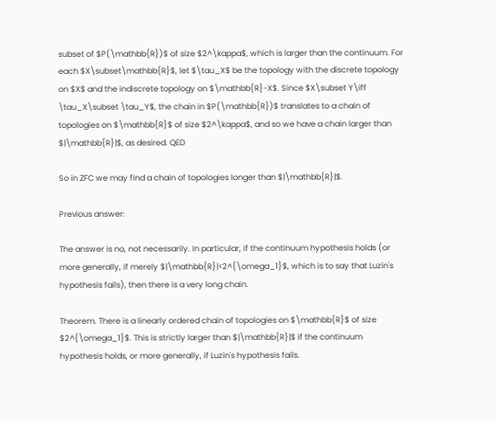subset of $P(\mathbb{R})$ of size $2^\kappa$, which is larger than the continuum. For each $X\subset\mathbb{R}$, let $\tau_X$ be the topology with the discrete topology on $X$ and the indiscrete topology on $\mathbb{R}-X$. Since $X\subset Y\iff \tau_X\subset \tau_Y$, the chain in $P(\mathbb{R})$ translates to a chain of topologies on $\mathbb{R}$ of size $2^\kappa$, and so we have a chain larger than $|\mathbb{R}|$, as desired. QED

So in ZFC we may find a chain of topologies longer than $|\mathbb{R}|$.

Previous answer:

The answer is no, not necessarily. In particular, if the continuum hypothesis holds (or more generally, if merely $|\mathbb{R}|<2^{\omega_1}$, which is to say that Luzin's hypothesis fails), then there is a very long chain.

Theorem. There is a linearly ordered chain of topologies on $\mathbb{R}$ of size $2^{\omega_1}$. This is strictly larger than $|\mathbb{R}|$ if the continuum hypothesis holds, or more generally, if Luzin's hypothesis fails.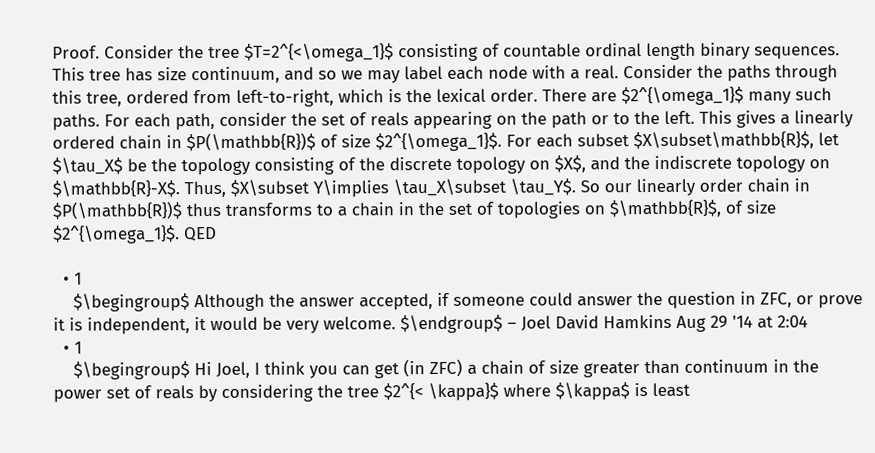Proof. Consider the tree $T=2^{<\omega_1}$ consisting of countable ordinal length binary sequences. This tree has size continuum, and so we may label each node with a real. Consider the paths through this tree, ordered from left-to-right, which is the lexical order. There are $2^{\omega_1}$ many such paths. For each path, consider the set of reals appearing on the path or to the left. This gives a linearly ordered chain in $P(\mathbb{R})$ of size $2^{\omega_1}$. For each subset $X\subset\mathbb{R}$, let $\tau_X$ be the topology consisting of the discrete topology on $X$, and the indiscrete topology on $\mathbb{R}-X$. Thus, $X\subset Y\implies \tau_X\subset \tau_Y$. So our linearly order chain in $P(\mathbb{R})$ thus transforms to a chain in the set of topologies on $\mathbb{R}$, of size $2^{\omega_1}$. QED

  • 1
    $\begingroup$ Although the answer accepted, if someone could answer the question in ZFC, or prove it is independent, it would be very welcome. $\endgroup$ – Joel David Hamkins Aug 29 '14 at 2:04
  • 1
    $\begingroup$ Hi Joel, I think you can get (in ZFC) a chain of size greater than continuum in the power set of reals by considering the tree $2^{< \kappa}$ where $\kappa$ is least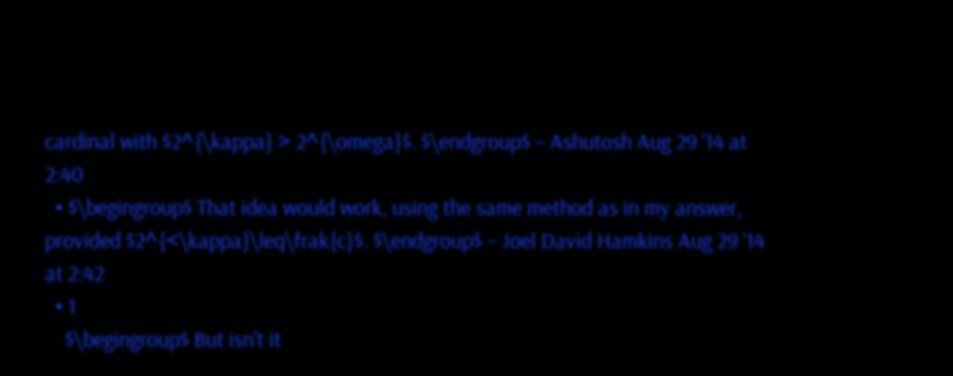cardinal with $2^{\kappa} > 2^{\omega}$. $\endgroup$ – Ashutosh Aug 29 '14 at 2:40
  • $\begingroup$ That idea would work, using the same method as in my answer, provided $2^{<\kappa}\leq\frak{c}$. $\endgroup$ – Joel David Hamkins Aug 29 '14 at 2:42
  • 1
    $\begingroup$ But isn't it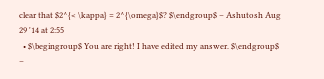clear that $2^{< \kappa} = 2^{\omega}$? $\endgroup$ – Ashutosh Aug 29 '14 at 2:55
  • $\begingroup$ You are right! I have edited my answer. $\endgroup$ –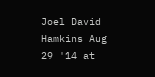Joel David Hamkins Aug 29 '14 at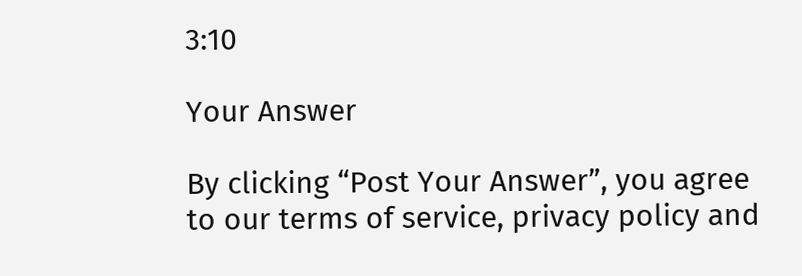3:10

Your Answer

By clicking “Post Your Answer”, you agree to our terms of service, privacy policy and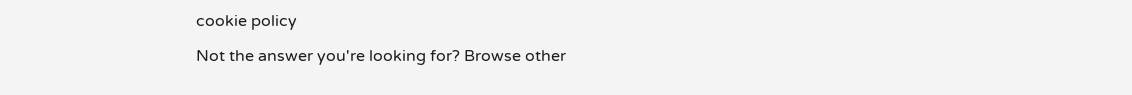cookie policy

Not the answer you're looking for? Browse other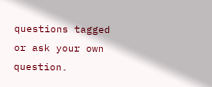questions tagged or ask your own question.